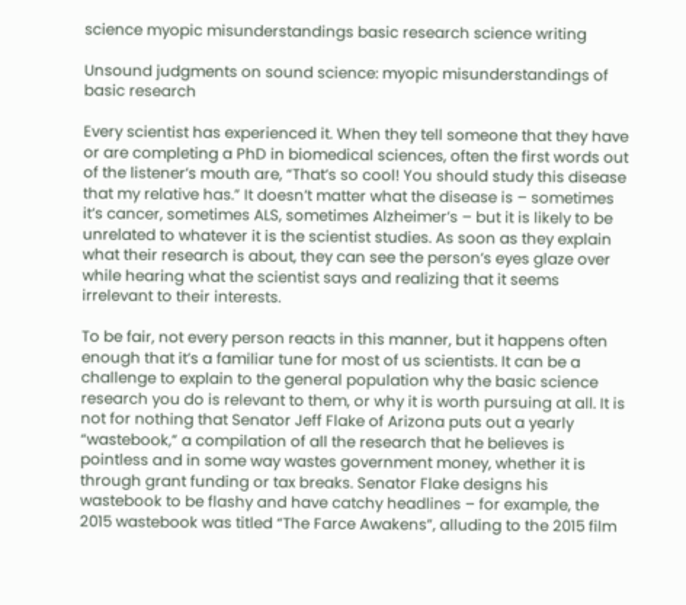science myopic misunderstandings basic research science writing

Unsound judgments on sound science: myopic misunderstandings of basic research

Every scientist has experienced it. When they tell someone that they have or are completing a PhD in biomedical sciences, often the first words out of the listener’s mouth are, “That’s so cool! You should study this disease that my relative has.” It doesn’t matter what the disease is – sometimes it’s cancer, sometimes ALS, sometimes Alzheimer’s – but it is likely to be unrelated to whatever it is the scientist studies. As soon as they explain what their research is about, they can see the person’s eyes glaze over while hearing what the scientist says and realizing that it seems irrelevant to their interests.

To be fair, not every person reacts in this manner, but it happens often enough that it’s a familiar tune for most of us scientists. It can be a challenge to explain to the general population why the basic science research you do is relevant to them, or why it is worth pursuing at all. It is not for nothing that Senator Jeff Flake of Arizona puts out a yearly “wastebook,” a compilation of all the research that he believes is pointless and in some way wastes government money, whether it is through grant funding or tax breaks. Senator Flake designs his wastebook to be flashy and have catchy headlines – for example, the 2015 wastebook was titled “The Farce Awakens”, alluding to the 2015 film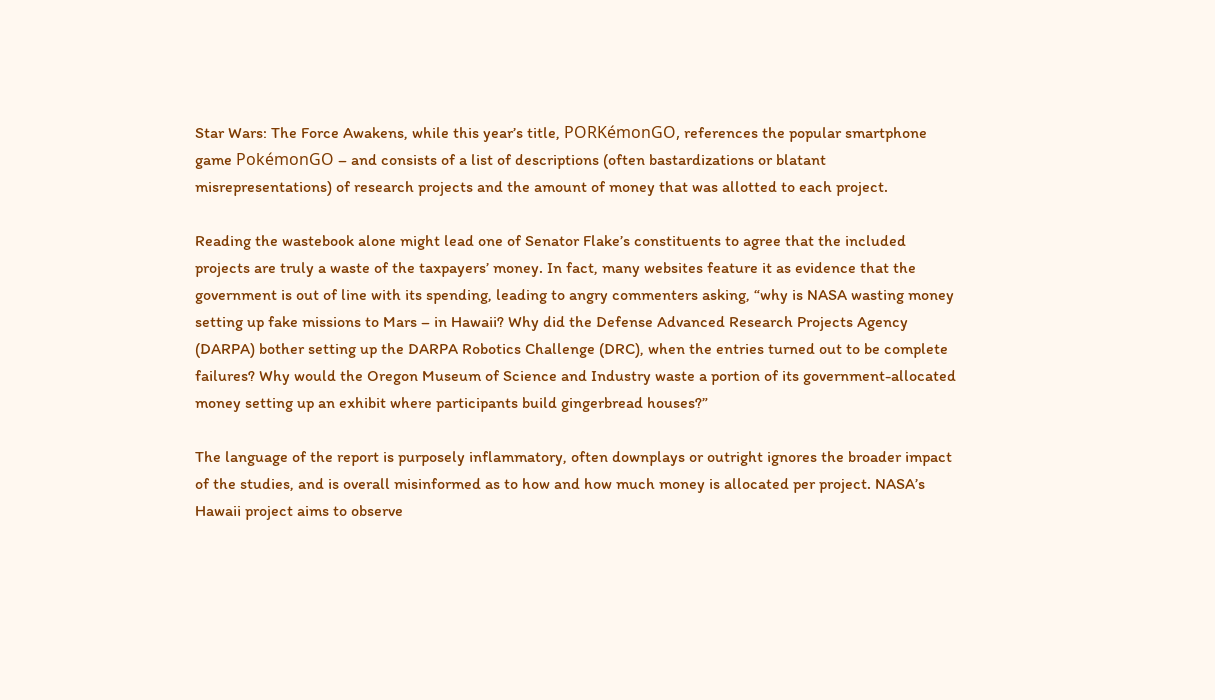Star Wars: The Force Awakens, while this year’s title, PORKémonGO, references the popular smartphone game PokémonGO – and consists of a list of descriptions (often bastardizations or blatant misrepresentations) of research projects and the amount of money that was allotted to each project.

Reading the wastebook alone might lead one of Senator Flake’s constituents to agree that the included projects are truly a waste of the taxpayers’ money. In fact, many websites feature it as evidence that the government is out of line with its spending, leading to angry commenters asking, “why is NASA wasting money setting up fake missions to Mars – in Hawaii? Why did the Defense Advanced Research Projects Agency (DARPA) bother setting up the DARPA Robotics Challenge (DRC), when the entries turned out to be complete failures? Why would the Oregon Museum of Science and Industry waste a portion of its government-allocated money setting up an exhibit where participants build gingerbread houses?”

The language of the report is purposely inflammatory, often downplays or outright ignores the broader impact of the studies, and is overall misinformed as to how and how much money is allocated per project. NASA’s Hawaii project aims to observe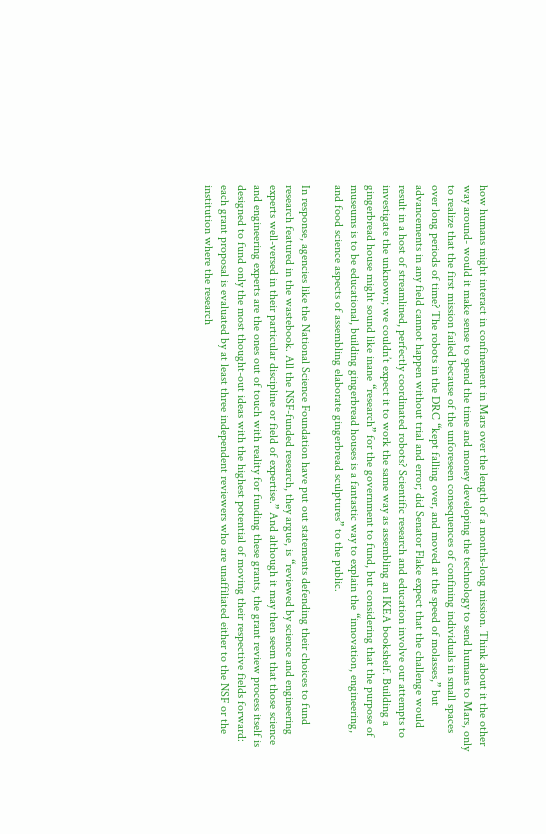how humans might interact in confinement in Mars over the length of a months-long mission. Think about it the other way around- would it make sense to spend the time and money developing the technology to send humans to Mars, only to realize that the first mission failed because of the unforeseen consequences of confining individuals in small spaces over long periods of time? The robots in the DRC “kept falling over, and moved at the speed of molasses,” but advancements in any field cannot happen without trial and error; did Senator Flake expect that the challenge would result in a host of streamlined, perfectly coordinated robots? Scientific research and education involve our attempts to investigate the unknown; we couldn’t expect it to work the same way as assembling an IKEA bookshelf. Building a gingerbread house might sound like inane “research” for the government to fund, but considering that the purpose of museums is to be educational, building gingerbread houses is a fantastic way to explain the “innovation, engineering, and food science aspects of assembling elaborate gingerbread sculptures” to the public.

In response, agencies like the National Science Foundation have put out statements defending their choices to fund research featured in the wastebook. All the NSF-funded research, they argue, is “reviewed by science and engineering experts well-versed in their particular discipline or field of expertise.” And although it may then seem that those science and engineering experts are the ones out of touch with reality for funding these grants, the grant review process itself is designed to fund only the most thought-out ideas with the highest potential of moving their respective fields forward: each grant proposal is evaluated by at least three independent reviewers who are unaffiliated either to the NSF or the institution where the research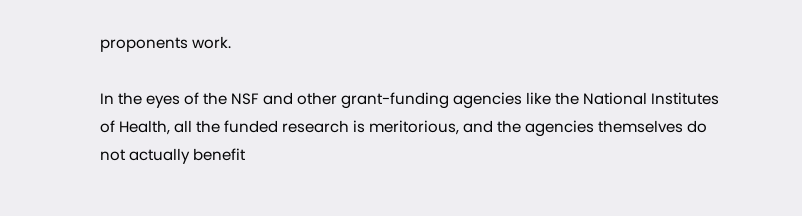proponents work.

In the eyes of the NSF and other grant-funding agencies like the National Institutes of Health, all the funded research is meritorious, and the agencies themselves do not actually benefit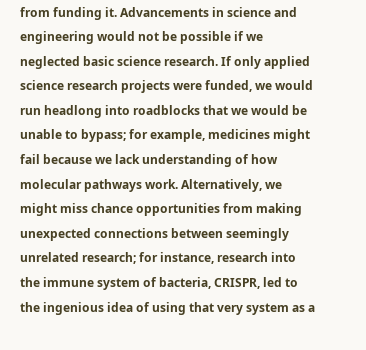from funding it. Advancements in science and engineering would not be possible if we neglected basic science research. If only applied science research projects were funded, we would run headlong into roadblocks that we would be unable to bypass; for example, medicines might fail because we lack understanding of how molecular pathways work. Alternatively, we might miss chance opportunities from making unexpected connections between seemingly unrelated research; for instance, research into the immune system of bacteria, CRISPR, led to the ingenious idea of using that very system as a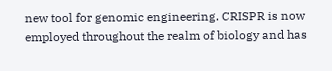new tool for genomic engineering. CRISPR is now employed throughout the realm of biology and has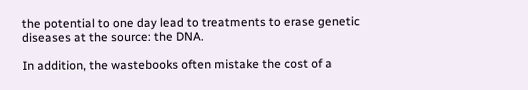the potential to one day lead to treatments to erase genetic diseases at the source: the DNA.

In addition, the wastebooks often mistake the cost of a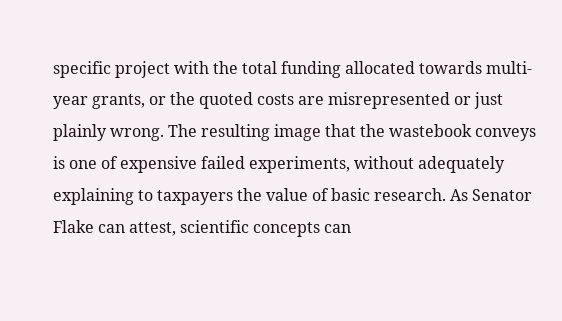specific project with the total funding allocated towards multi-year grants, or the quoted costs are misrepresented or just plainly wrong. The resulting image that the wastebook conveys is one of expensive failed experiments, without adequately explaining to taxpayers the value of basic research. As Senator Flake can attest, scientific concepts can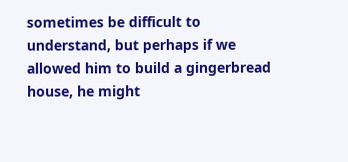sometimes be difficult to understand, but perhaps if we allowed him to build a gingerbread house, he might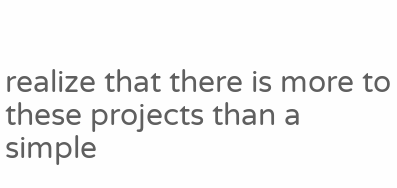realize that there is more to these projects than a simple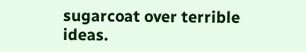sugarcoat over terrible ideas.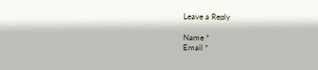Leave a Reply

Name *
Email *